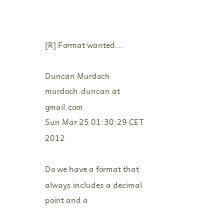[R] Format wanted...

Duncan Murdoch murdoch.duncan at gmail.com
Sun Mar 25 01:30:29 CET 2012

Do we have a format that always includes a decimal point and a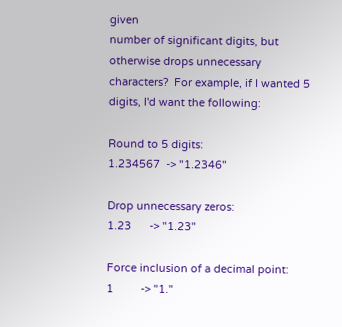given
number of significant digits, but otherwise drops unnecessary
characters?  For example, if I wanted 5 digits, I'd want the following:

Round to 5 digits:
1.234567  -> "1.2346"

Drop unnecessary zeros:
1.23      -> "1.23"

Force inclusion of a decimal point:
1         -> "1."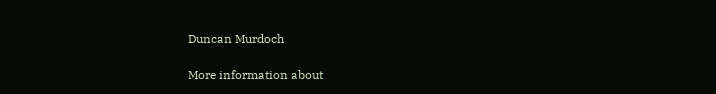Duncan Murdoch

More information about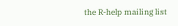the R-help mailing list